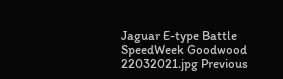Jaguar E-type Battle SpeedWeek Goodwood 22032021.jpg Previous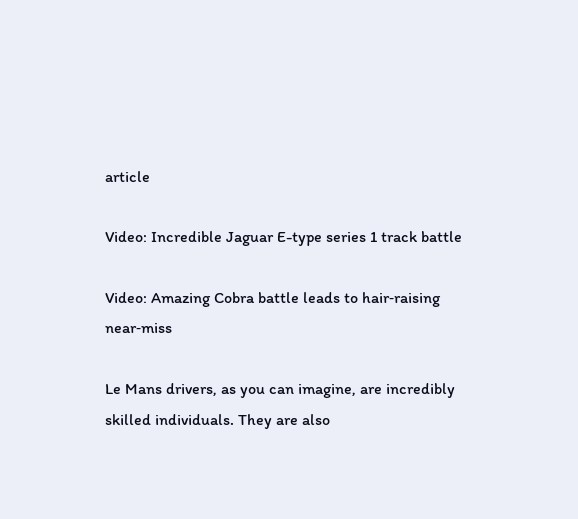article

Video: Incredible Jaguar E-type series 1 track battle

Video: Amazing Cobra battle leads to hair‑raising near‑miss

Le Mans drivers, as you can imagine, are incredibly skilled individuals. They are also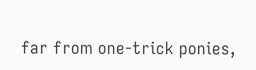far from one-trick ponies,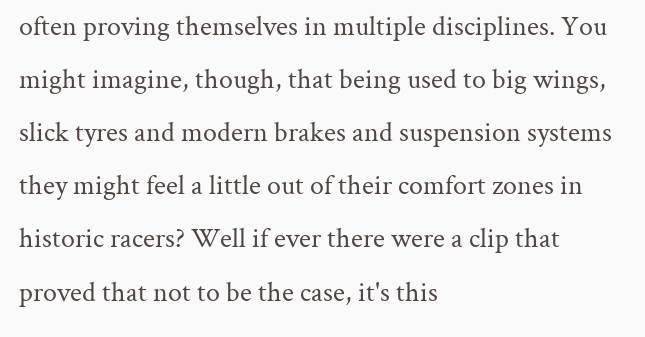often proving themselves in multiple disciplines. You might imagine, though, that being used to big wings, slick tyres and modern brakes and suspension systems they might feel a little out of their comfort zones in historic racers? Well if ever there were a clip that proved that not to be the case, it's this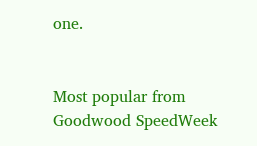one.


Most popular from Goodwood SpeedWeek